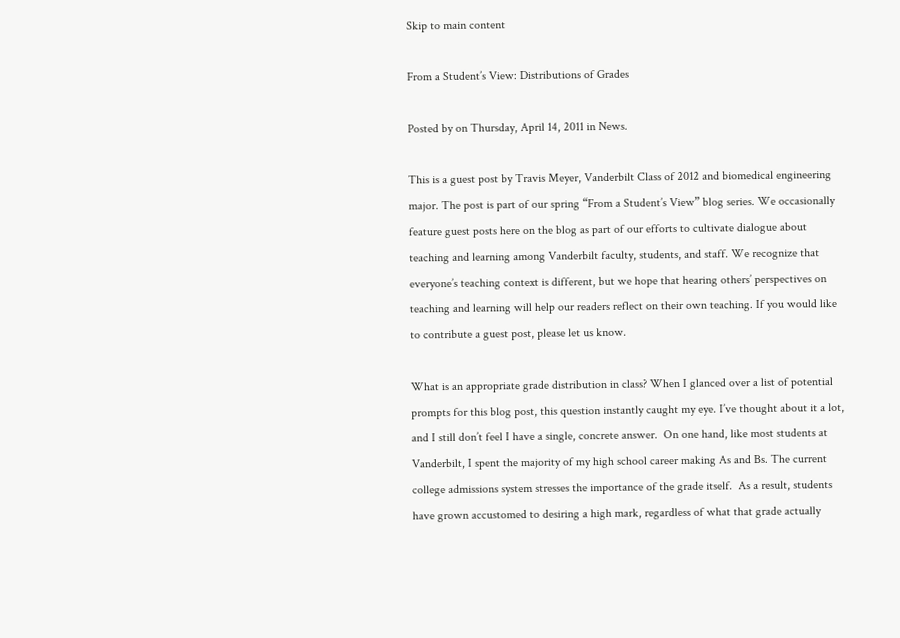Skip to main content

From a Student’s View: Distributions of Grades

Posted by on Thursday, April 14, 2011 in News.

This is a guest post by Travis Meyer, Vanderbilt Class of 2012 and biomedical engineering major. The post is part of our spring “From a Student’s View” blog series. We occasionally feature guest posts here on the blog as part of our efforts to cultivate dialogue about teaching and learning among Vanderbilt faculty, students, and staff. We recognize that everyone’s teaching context is different, but we hope that hearing others’ perspectives on teaching and learning will help our readers reflect on their own teaching. If you would like to contribute a guest post, please let us know.

What is an appropriate grade distribution in class? When I glanced over a list of potential prompts for this blog post, this question instantly caught my eye. I’ve thought about it a lot, and I still don’t feel I have a single, concrete answer.  On one hand, like most students at Vanderbilt, I spent the majority of my high school career making As and Bs. The current college admissions system stresses the importance of the grade itself.  As a result, students have grown accustomed to desiring a high mark, regardless of what that grade actually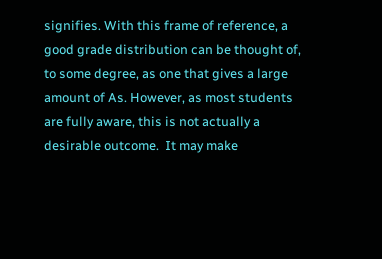signifies. With this frame of reference, a good grade distribution can be thought of, to some degree, as one that gives a large amount of As. However, as most students are fully aware, this is not actually a desirable outcome.  It may make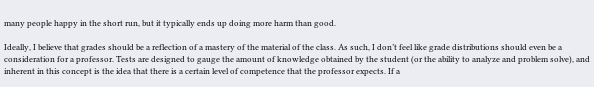many people happy in the short run, but it typically ends up doing more harm than good.

Ideally, I believe that grades should be a reflection of a mastery of the material of the class. As such, I don’t feel like grade distributions should even be a consideration for a professor. Tests are designed to gauge the amount of knowledge obtained by the student (or the ability to analyze and problem solve), and inherent in this concept is the idea that there is a certain level of competence that the professor expects. If a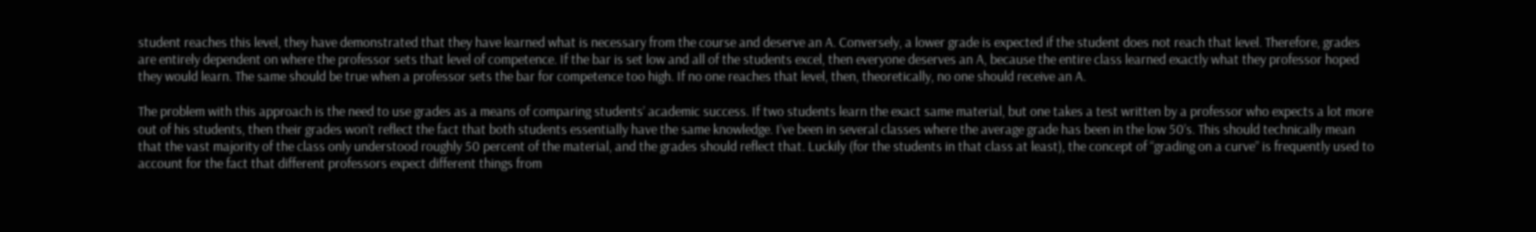student reaches this level, they have demonstrated that they have learned what is necessary from the course and deserve an A. Conversely, a lower grade is expected if the student does not reach that level. Therefore, grades are entirely dependent on where the professor sets that level of competence. If the bar is set low and all of the students excel, then everyone deserves an A, because the entire class learned exactly what they professor hoped they would learn. The same should be true when a professor sets the bar for competence too high. If no one reaches that level, then, theoretically, no one should receive an A.

The problem with this approach is the need to use grades as a means of comparing students’ academic success. If two students learn the exact same material, but one takes a test written by a professor who expects a lot more out of his students, then their grades won’t reflect the fact that both students essentially have the same knowledge. I’ve been in several classes where the average grade has been in the low 50’s. This should technically mean that the vast majority of the class only understood roughly 50 percent of the material, and the grades should reflect that. Luckily (for the students in that class at least), the concept of “grading on a curve” is frequently used to account for the fact that different professors expect different things from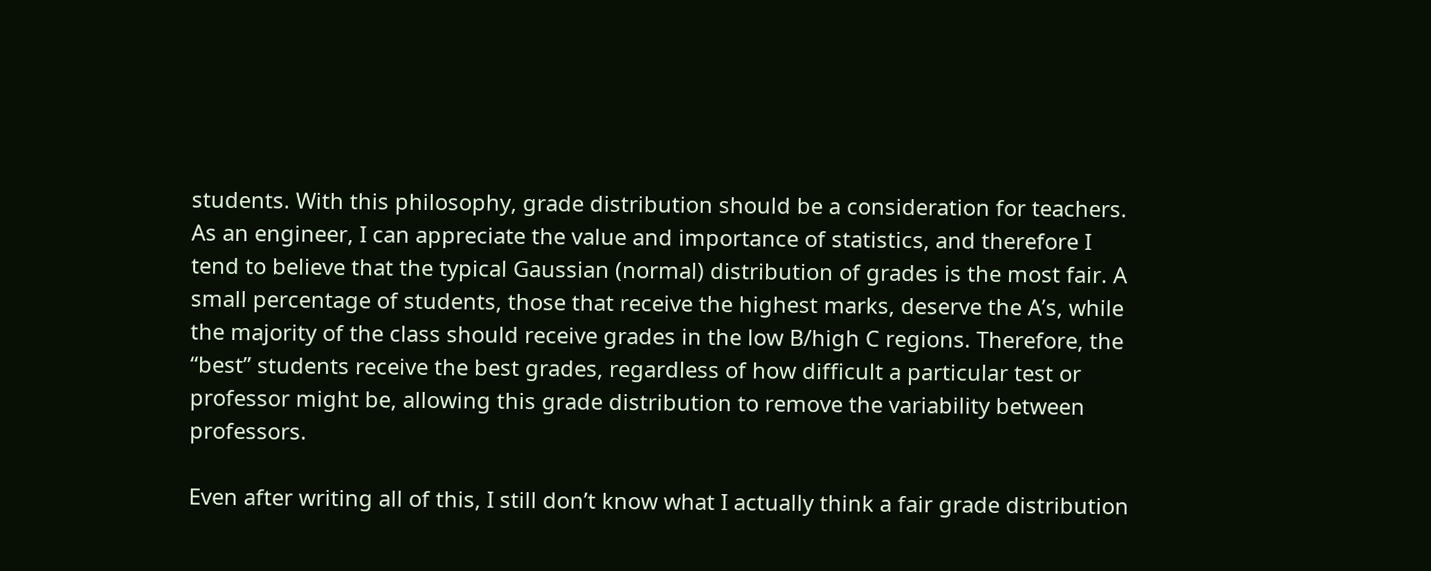students. With this philosophy, grade distribution should be a consideration for teachers.  As an engineer, I can appreciate the value and importance of statistics, and therefore I tend to believe that the typical Gaussian (normal) distribution of grades is the most fair. A small percentage of students, those that receive the highest marks, deserve the A’s, while the majority of the class should receive grades in the low B/high C regions. Therefore, the “best” students receive the best grades, regardless of how difficult a particular test or professor might be, allowing this grade distribution to remove the variability between professors.

Even after writing all of this, I still don’t know what I actually think a fair grade distribution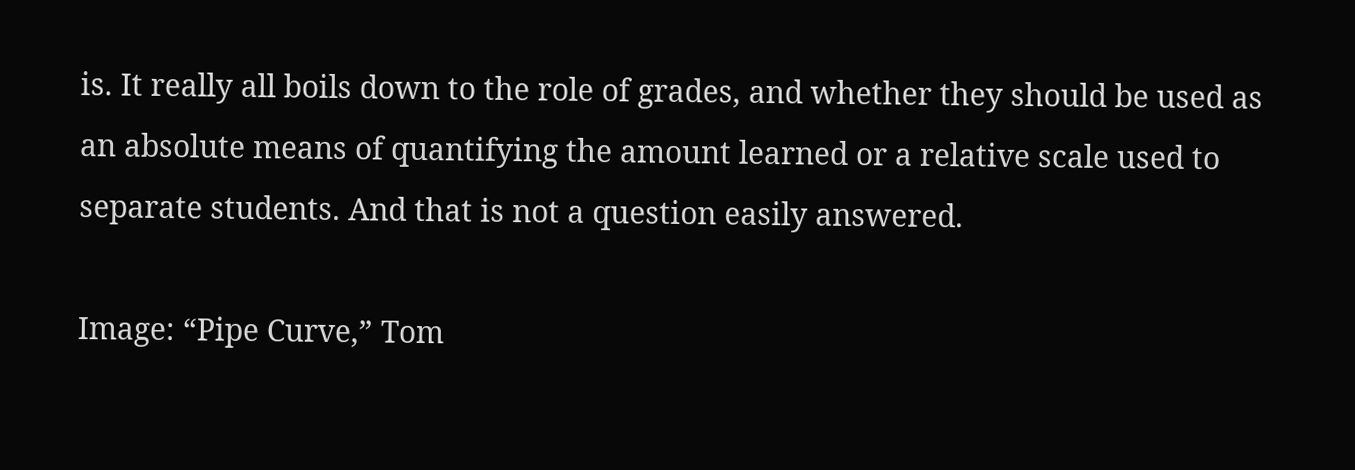is. It really all boils down to the role of grades, and whether they should be used as an absolute means of quantifying the amount learned or a relative scale used to separate students. And that is not a question easily answered.

Image: “Pipe Curve,” Tom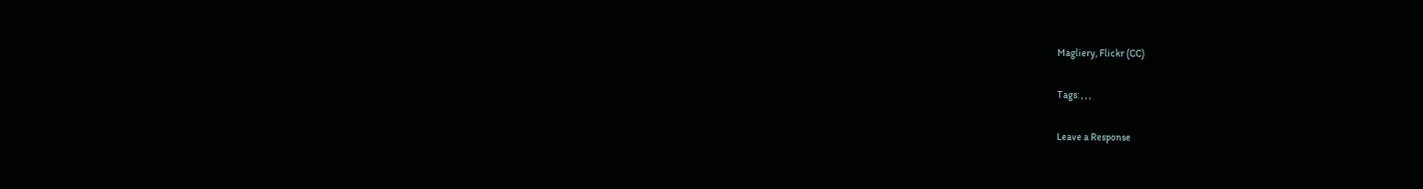Magliery, Flickr (CC)

Tags: , , ,

Leave a Response